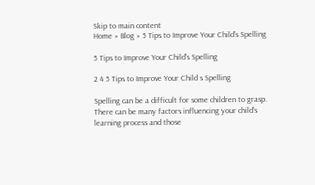Skip to main content
Home » Blog » 5 Tips to Improve Your Child's Spelling

5 Tips to Improve Your Child's Spelling

2 4 5 Tips to Improve Your Child s Spelling

Spelling can be a difficult for some children to grasp. There can be many factors influencing your child’s learning process and those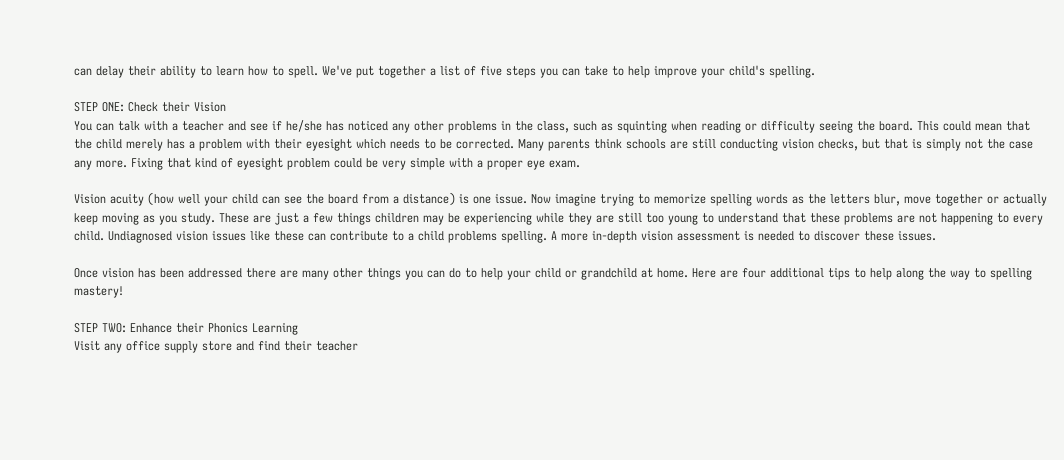can delay their ability to learn how to spell. We've put together a list of five steps you can take to help improve your child's spelling.

STEP ONE: Check their Vision
You can talk with a teacher and see if he/she has noticed any other problems in the class, such as squinting when reading or difficulty seeing the board. This could mean that the child merely has a problem with their eyesight which needs to be corrected. Many parents think schools are still conducting vision checks, but that is simply not the case any more. Fixing that kind of eyesight problem could be very simple with a proper eye exam.

Vision acuity (how well your child can see the board from a distance) is one issue. Now imagine trying to memorize spelling words as the letters blur, move together or actually keep moving as you study. These are just a few things children may be experiencing while they are still too young to understand that these problems are not happening to every child. Undiagnosed vision issues like these can contribute to a child problems spelling. A more in-depth vision assessment is needed to discover these issues.

Once vision has been addressed there are many other things you can do to help your child or grandchild at home. Here are four additional tips to help along the way to spelling mastery!

STEP TWO: Enhance their Phonics Learning
Visit any office supply store and find their teacher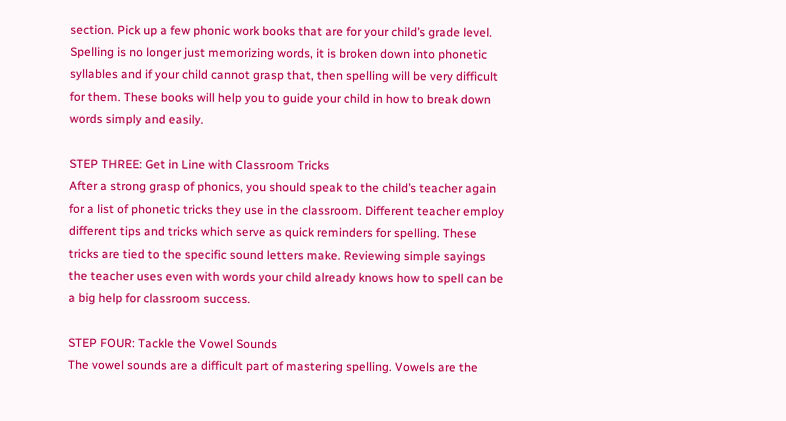section. Pick up a few phonic work books that are for your child’s grade level. Spelling is no longer just memorizing words, it is broken down into phonetic syllables and if your child cannot grasp that, then spelling will be very difficult for them. These books will help you to guide your child in how to break down words simply and easily.

STEP THREE: Get in Line with Classroom Tricks
After a strong grasp of phonics, you should speak to the child’s teacher again for a list of phonetic tricks they use in the classroom. Different teacher employ different tips and tricks which serve as quick reminders for spelling. These tricks are tied to the specific sound letters make. Reviewing simple sayings the teacher uses even with words your child already knows how to spell can be a big help for classroom success.

STEP FOUR: Tackle the Vowel Sounds
The vowel sounds are a difficult part of mastering spelling. Vowels are the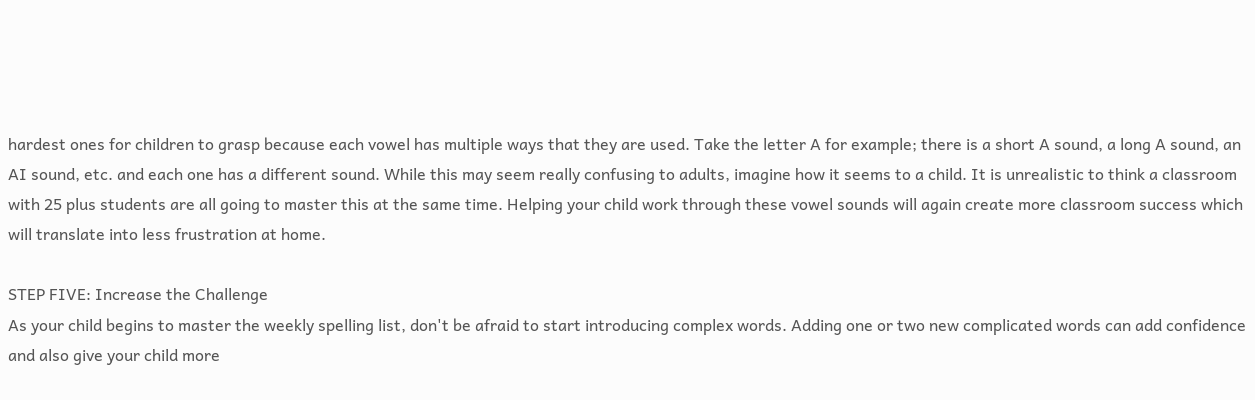hardest ones for children to grasp because each vowel has multiple ways that they are used. Take the letter A for example; there is a short A sound, a long A sound, an AI sound, etc. and each one has a different sound. While this may seem really confusing to adults, imagine how it seems to a child. It is unrealistic to think a classroom with 25 plus students are all going to master this at the same time. Helping your child work through these vowel sounds will again create more classroom success which will translate into less frustration at home.

STEP FIVE: Increase the Challenge
As your child begins to master the weekly spelling list, don't be afraid to start introducing complex words. Adding one or two new complicated words can add confidence and also give your child more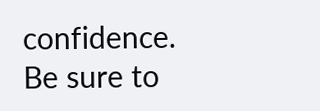confidence. Be sure to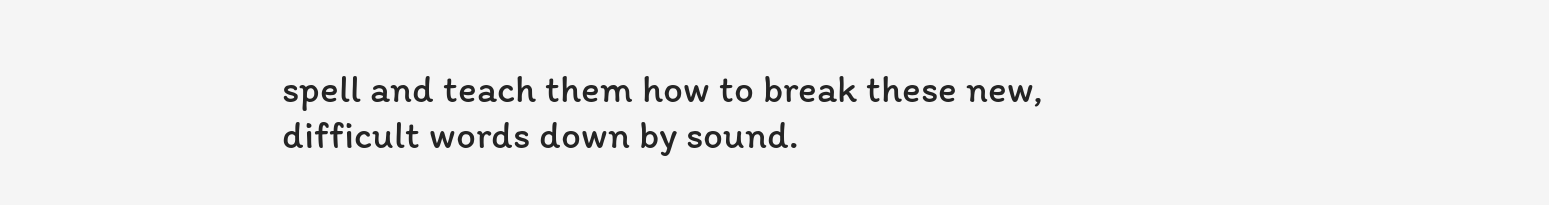spell and teach them how to break these new, difficult words down by sound.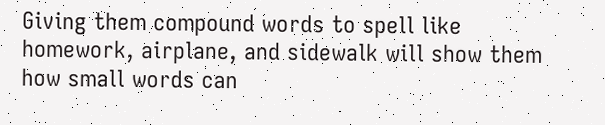Giving them compound words to spell like homework, airplane, and sidewalk will show them how small words can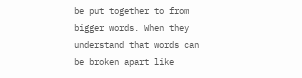be put together to from bigger words. When they understand that words can be broken apart like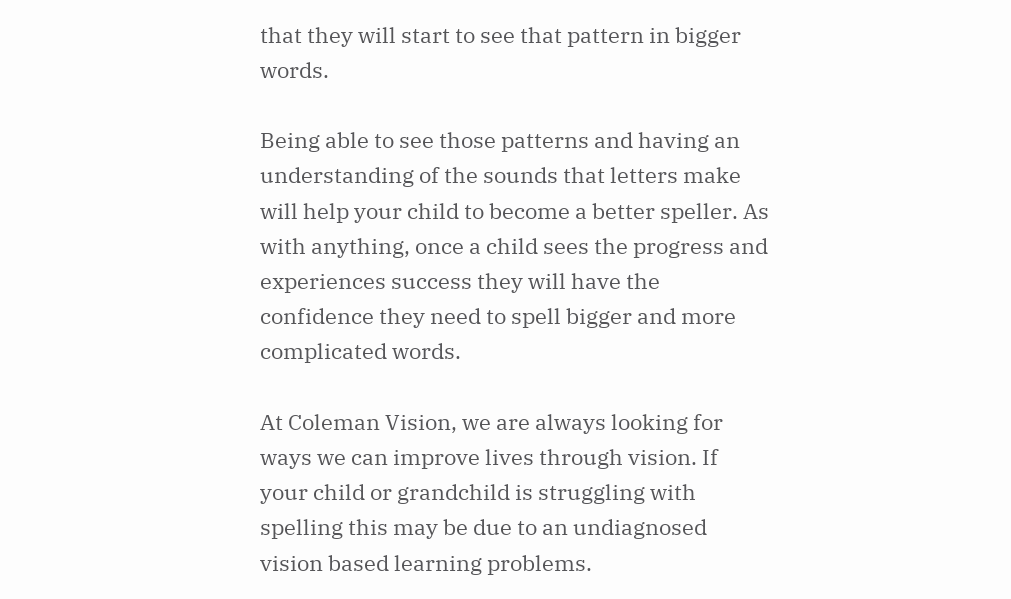that they will start to see that pattern in bigger words.

Being able to see those patterns and having an understanding of the sounds that letters make will help your child to become a better speller. As with anything, once a child sees the progress and experiences success they will have the confidence they need to spell bigger and more complicated words.

At Coleman Vision, we are always looking for ways we can improve lives through vision. If your child or grandchild is struggling with spelling this may be due to an undiagnosed vision based learning problems.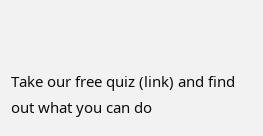Take our free quiz (link) and find out what you can do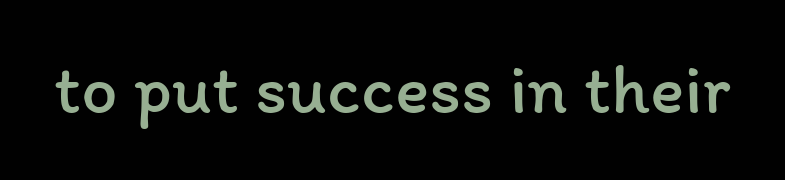to put success in their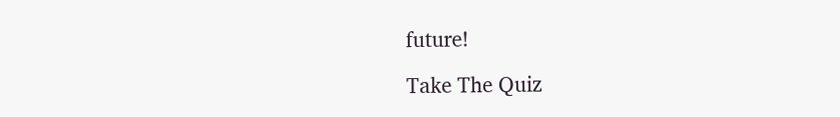future!

Take The Quiz